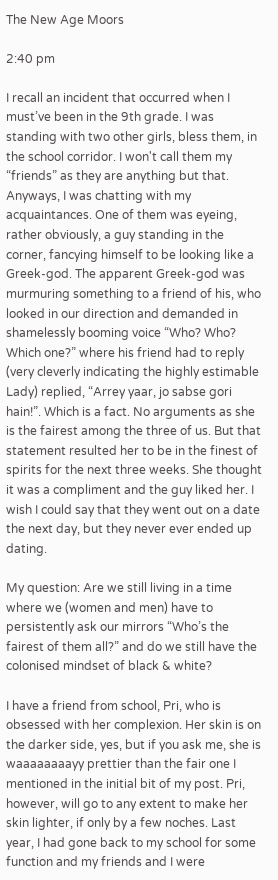The New Age Moors

2:40 pm

I recall an incident that occurred when I must’ve been in the 9th grade. I was standing with two other girls, bless them, in the school corridor. I won't call them my “friends” as they are anything but that. Anyways, I was chatting with my acquaintances. One of them was eyeing, rather obviously, a guy standing in the corner, fancying himself to be looking like a Greek-god. The apparent Greek-god was murmuring something to a friend of his, who looked in our direction and demanded in shamelessly booming voice “Who? Who? Which one?” where his friend had to reply (very cleverly indicating the highly estimable Lady) replied, “Arrey yaar, jo sabse gori hain!”. Which is a fact. No arguments as she is the fairest among the three of us. But that statement resulted her to be in the finest of spirits for the next three weeks. She thought it was a compliment and the guy liked her. I wish I could say that they went out on a date the next day, but they never ever ended up dating.

My question: Are we still living in a time where we (women and men) have to persistently ask our mirrors “Who’s the fairest of them all?” and do we still have the colonised mindset of black & white?

I have a friend from school, Pri, who is obsessed with her complexion. Her skin is on the darker side, yes, but if you ask me, she is waaaaaaaayy prettier than the fair one I mentioned in the initial bit of my post. Pri, however, will go to any extent to make her skin lighter, if only by a few noches. Last year, I had gone back to my school for some function and my friends and I were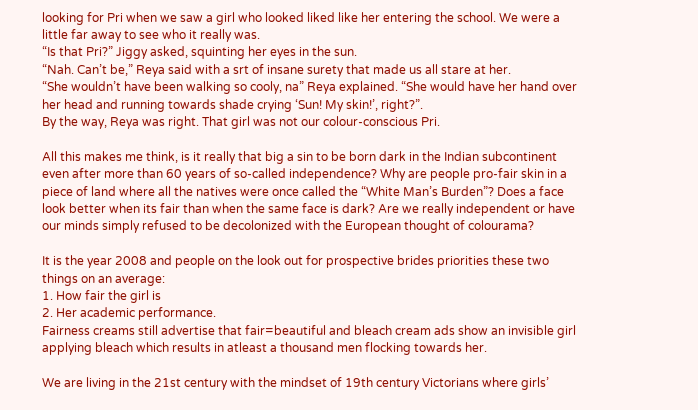looking for Pri when we saw a girl who looked liked like her entering the school. We were a little far away to see who it really was.
“Is that Pri?” Jiggy asked, squinting her eyes in the sun.
“Nah. Can’t be,” Reya said with a srt of insane surety that made us all stare at her.
“She wouldn’t have been walking so cooly, na” Reya explained. “She would have her hand over her head and running towards shade crying ‘Sun! My skin!’, right?”.
By the way, Reya was right. That girl was not our colour-conscious Pri.

All this makes me think, is it really that big a sin to be born dark in the Indian subcontinent even after more than 60 years of so-called independence? Why are people pro-fair skin in a piece of land where all the natives were once called the “White Man’s Burden”? Does a face look better when its fair than when the same face is dark? Are we really independent or have our minds simply refused to be decolonized with the European thought of colourama?

It is the year 2008 and people on the look out for prospective brides priorities these two things on an average:
1. How fair the girl is
2. Her academic performance.
Fairness creams still advertise that fair=beautiful and bleach cream ads show an invisible girl applying bleach which results in atleast a thousand men flocking towards her.

We are living in the 21st century with the mindset of 19th century Victorians where girls’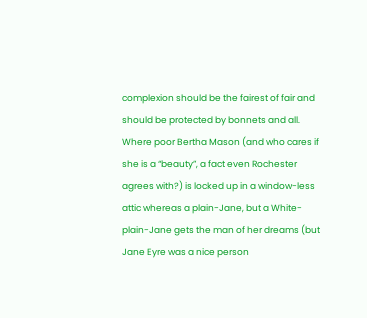complexion should be the fairest of fair and should be protected by bonnets and all. Where poor Bertha Mason (and who cares if she is a “beauty”, a fact even Rochester agrees with?) is locked up in a window-less attic whereas a plain-Jane, but a White-plain-Jane gets the man of her dreams (but Jane Eyre was a nice person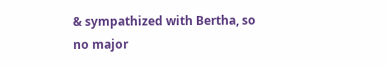& sympathized with Bertha, so no major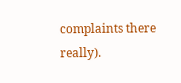complaints there really).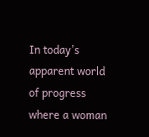In today’s apparent world of progress where a woman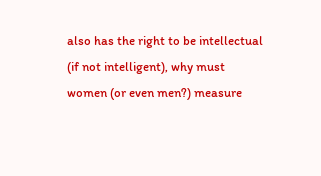also has the right to be intellectual (if not intelligent), why must women (or even men?) measure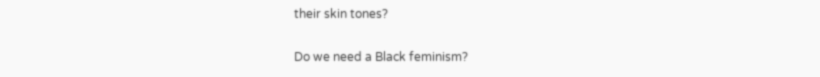their skin tones?

Do we need a Black feminism?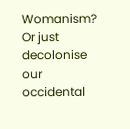Womanism? Or just decolonise our occidental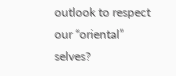outlook to respect our “oriental” selves?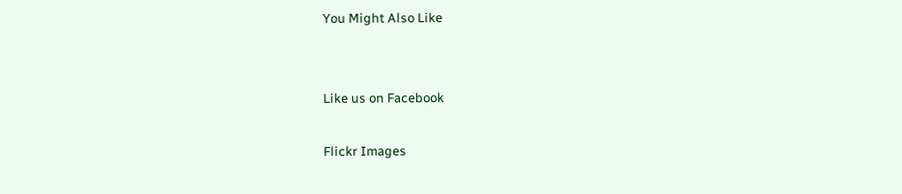You Might Also Like


Like us on Facebook

Flickr Images